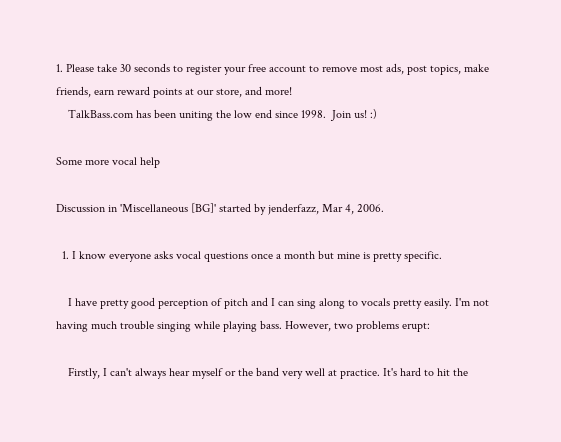1. Please take 30 seconds to register your free account to remove most ads, post topics, make friends, earn reward points at our store, and more!
    TalkBass.com has been uniting the low end since 1998.  Join us! :)

Some more vocal help

Discussion in 'Miscellaneous [BG]' started by jenderfazz, Mar 4, 2006.

  1. I know everyone asks vocal questions once a month but mine is pretty specific.

    I have pretty good perception of pitch and I can sing along to vocals pretty easily. I'm not having much trouble singing while playing bass. However, two problems erupt:

    Firstly, I can't always hear myself or the band very well at practice. It's hard to hit the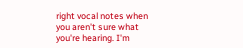right vocal notes when you aren't sure what you're hearing. I'm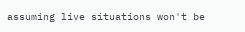assuming live situations won't be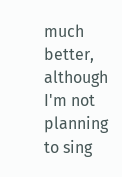much better, although I'm not planning to sing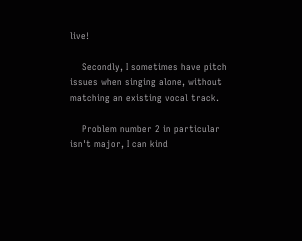live!

    Secondly, I sometimes have pitch issues when singing alone, without matching an existing vocal track.

    Problem number 2 in particular isn't major, I can kind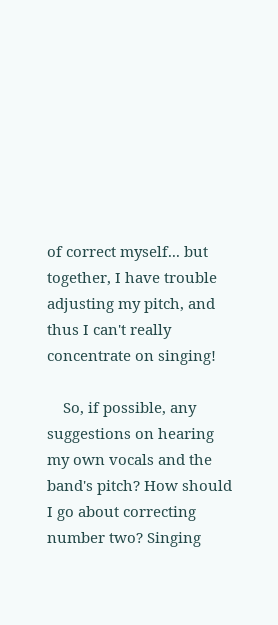of correct myself... but together, I have trouble adjusting my pitch, and thus I can't really concentrate on singing!

    So, if possible, any suggestions on hearing my own vocals and the band's pitch? How should I go about correcting number two? Singing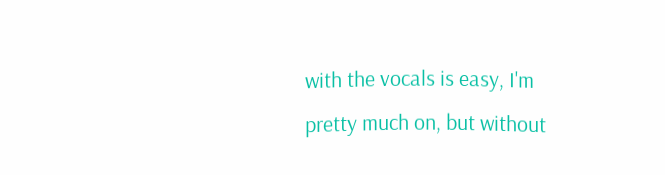with the vocals is easy, I'm pretty much on, but without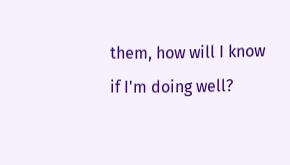them, how will I know if I'm doing well?